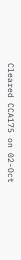Cleared CCA175 on 02-Oct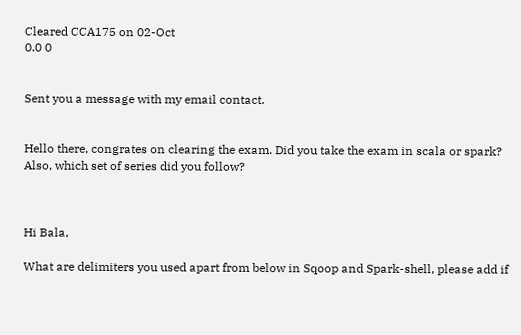Cleared CCA175 on 02-Oct
0.0 0


Sent you a message with my email contact.


Hello there, congrates on clearing the exam. Did you take the exam in scala or spark? Also, which set of series did you follow?



Hi Bala,

What are delimiters you used apart from below in Sqoop and Spark-shell, please add if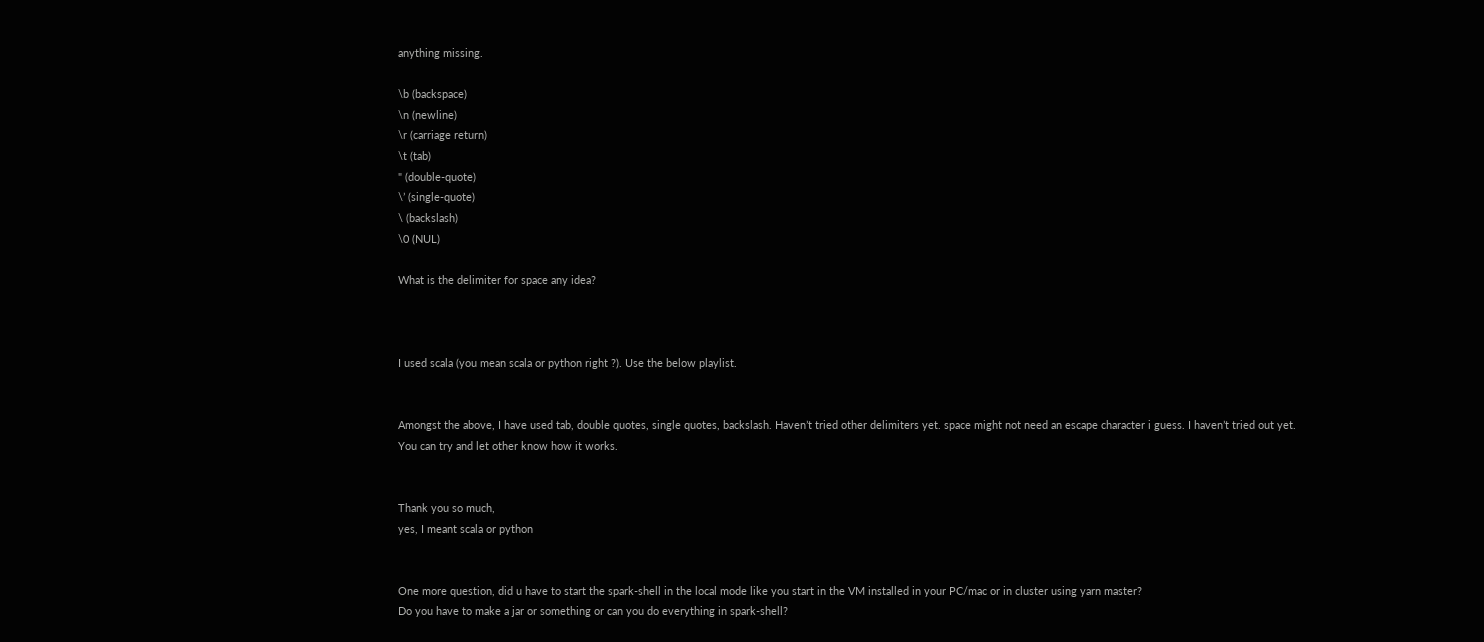anything missing.

\b (backspace)
\n (newline)
\r (carriage return)
\t (tab)
" (double-quote)
\’ (single-quote)
\ (backslash)
\0 (NUL)

What is the delimiter for space any idea?



I used scala (you mean scala or python right ?). Use the below playlist.


Amongst the above, I have used tab, double quotes, single quotes, backslash. Haven’t tried other delimiters yet. space might not need an escape character i guess. I haven’t tried out yet. You can try and let other know how it works.


Thank you so much,
yes, I meant scala or python


One more question, did u have to start the spark-shell in the local mode like you start in the VM installed in your PC/mac or in cluster using yarn master?
Do you have to make a jar or something or can you do everything in spark-shell?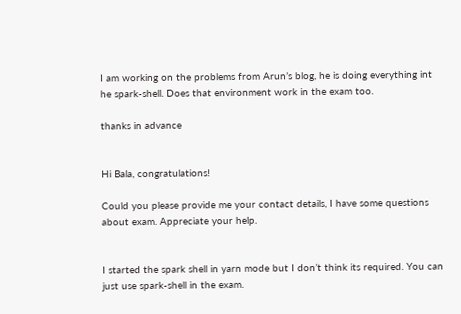I am working on the problems from Arun’s blog, he is doing everything int he spark-shell. Does that environment work in the exam too.

thanks in advance


Hi Bala, congratulations!

Could you please provide me your contact details, I have some questions about exam. Appreciate your help.


I started the spark shell in yarn mode but I don’t think its required. You can just use spark-shell in the exam.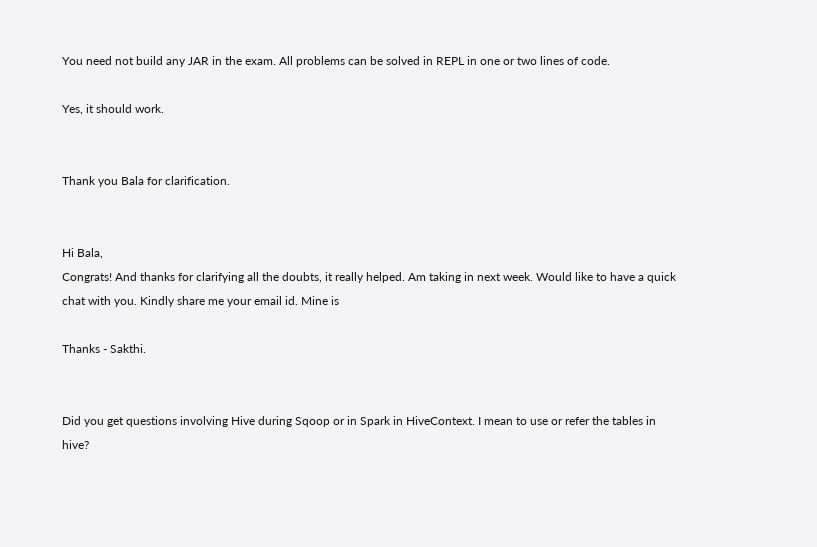You need not build any JAR in the exam. All problems can be solved in REPL in one or two lines of code.

Yes, it should work.


Thank you Bala for clarification.


Hi Bala,
Congrats! And thanks for clarifying all the doubts, it really helped. Am taking in next week. Would like to have a quick chat with you. Kindly share me your email id. Mine is

Thanks - Sakthi.


Did you get questions involving Hive during Sqoop or in Spark in HiveContext. I mean to use or refer the tables in hive?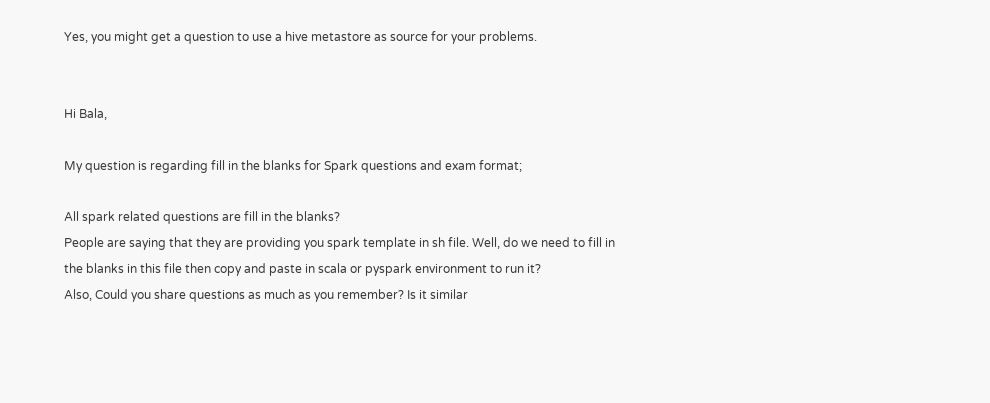Yes, you might get a question to use a hive metastore as source for your problems.


Hi Bala,

My question is regarding fill in the blanks for Spark questions and exam format;

All spark related questions are fill in the blanks?
People are saying that they are providing you spark template in sh file. Well, do we need to fill in the blanks in this file then copy and paste in scala or pyspark environment to run it?
Also, Could you share questions as much as you remember? Is it similar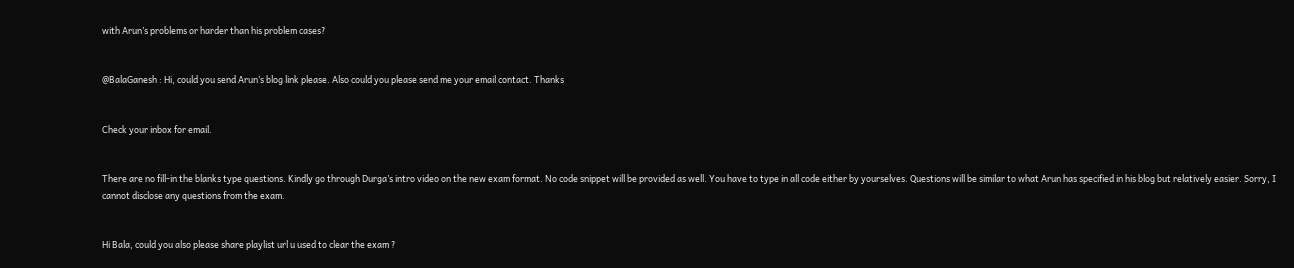with Arun’s problems or harder than his problem cases?


@BalaGanesh : Hi, could you send Arun’s blog link please. Also could you please send me your email contact. Thanks


Check your inbox for email.


There are no fill-in the blanks type questions. Kindly go through Durga’s intro video on the new exam format. No code snippet will be provided as well. You have to type in all code either by yourselves. Questions will be similar to what Arun has specified in his blog but relatively easier. Sorry, I cannot disclose any questions from the exam.


Hi Bala, could you also please share playlist url u used to clear the exam ?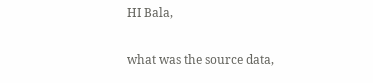HI Bala,

what was the source data,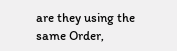are they using the same Order,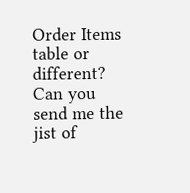Order Items table or different? Can you send me the jist of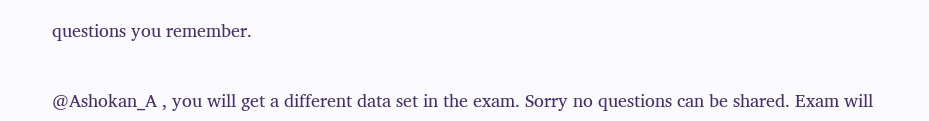questions you remember.


@Ashokan_A , you will get a different data set in the exam. Sorry no questions can be shared. Exam will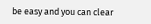be easy and you can clear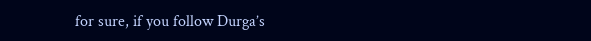for sure, if you follow Durga’s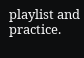playlist and practice.